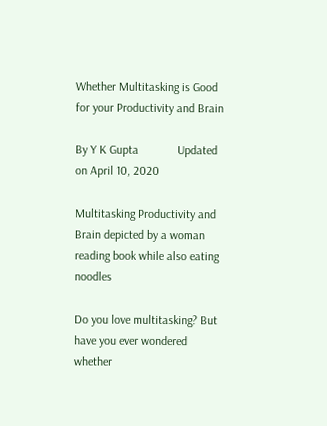Whether Multitasking is Good for your Productivity and Brain

By Y K Gupta             Updated on April 10, 2020

Multitasking Productivity and Brain depicted by a woman reading book while also eating noodles

Do you love multitasking? But have you ever wondered whether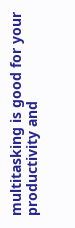multitasking is good for your productivity and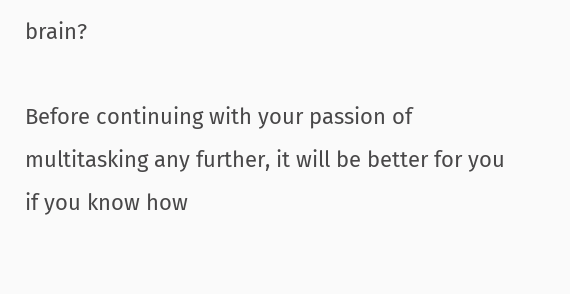brain?

Before continuing with your passion of multitasking any further, it will be better for you if you know how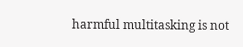harmful multitasking is not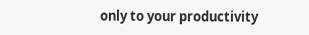only to your productivity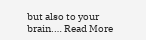but also to your brain.… Read More